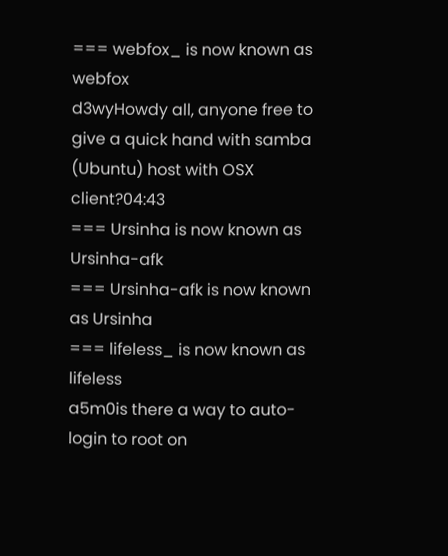=== webfox_ is now known as webfox
d3wyHowdy all, anyone free to give a quick hand with samba (Ubuntu) host with OSX client?04:43
=== Ursinha is now known as Ursinha-afk
=== Ursinha-afk is now known as Ursinha
=== lifeless_ is now known as lifeless
a5m0is there a way to auto-login to root on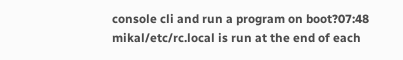console cli and run a program on boot?07:48
mikal/etc/rc.local is run at the end of each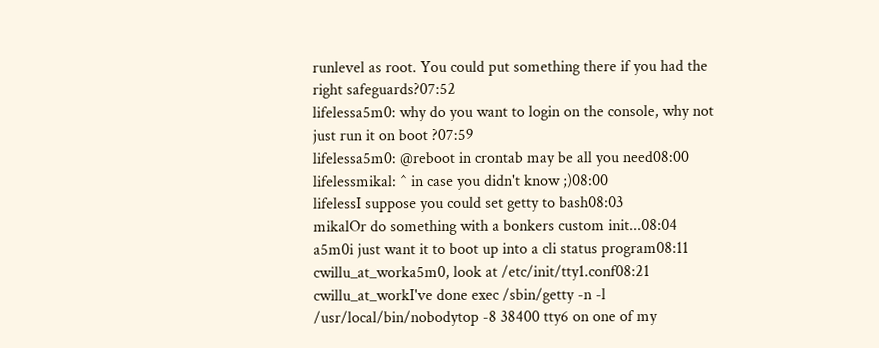runlevel as root. You could put something there if you had the right safeguards?07:52
lifelessa5m0: why do you want to login on the console, why not just run it on boot ?07:59
lifelessa5m0: @reboot in crontab may be all you need08:00
lifelessmikal: ^ in case you didn't know ;)08:00
lifelessI suppose you could set getty to bash08:03
mikalOr do something with a bonkers custom init...08:04
a5m0i just want it to boot up into a cli status program08:11
cwillu_at_worka5m0, look at /etc/init/tty1.conf08:21
cwillu_at_workI've done exec /sbin/getty -n -l /usr/local/bin/nobodytop -8 38400 tty6 on one of my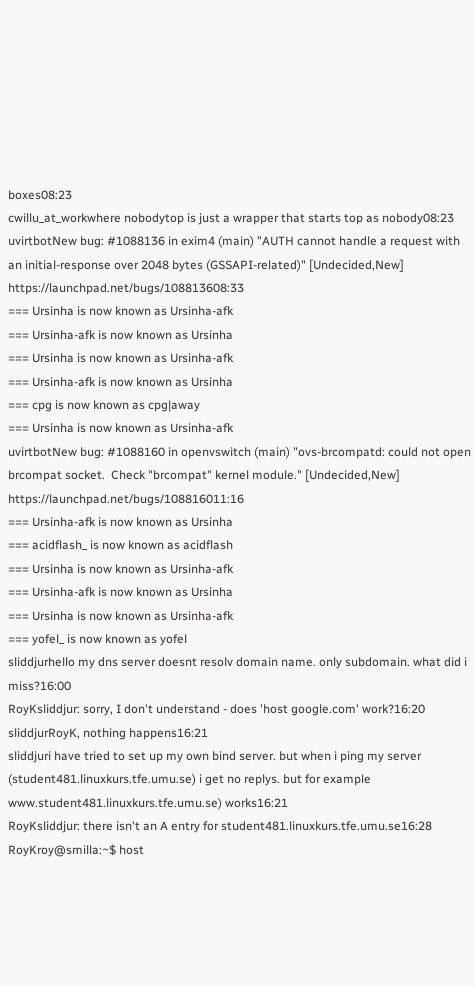boxes08:23
cwillu_at_workwhere nobodytop is just a wrapper that starts top as nobody08:23
uvirtbotNew bug: #1088136 in exim4 (main) "AUTH cannot handle a request with an initial-response over 2048 bytes (GSSAPI-related)" [Undecided,New] https://launchpad.net/bugs/108813608:33
=== Ursinha is now known as Ursinha-afk
=== Ursinha-afk is now known as Ursinha
=== Ursinha is now known as Ursinha-afk
=== Ursinha-afk is now known as Ursinha
=== cpg is now known as cpg|away
=== Ursinha is now known as Ursinha-afk
uvirtbotNew bug: #1088160 in openvswitch (main) "ovs-brcompatd: could not open brcompat socket.  Check "brcompat" kernel module." [Undecided,New] https://launchpad.net/bugs/108816011:16
=== Ursinha-afk is now known as Ursinha
=== acidflash_ is now known as acidflash
=== Ursinha is now known as Ursinha-afk
=== Ursinha-afk is now known as Ursinha
=== Ursinha is now known as Ursinha-afk
=== yofel_ is now known as yofel
sliddjurhello my dns server doesnt resolv domain name. only subdomain. what did i miss?16:00
RoyKsliddjur: sorry, I don't understand - does 'host google.com' work?16:20
sliddjurRoyK, nothing happens16:21
sliddjuri have tried to set up my own bind server. but when i ping my server (student481.linuxkurs.tfe.umu.se) i get no replys. but for example www.student481.linuxkurs.tfe.umu.se) works16:21
RoyKsliddjur: there isn't an A entry for student481.linuxkurs.tfe.umu.se16:28
RoyKroy@smilla:~$ host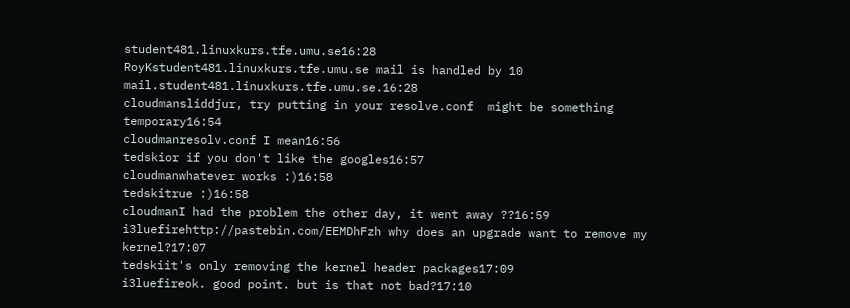student481.linuxkurs.tfe.umu.se16:28
RoyKstudent481.linuxkurs.tfe.umu.se mail is handled by 10 mail.student481.linuxkurs.tfe.umu.se.16:28
cloudmansliddjur, try putting in your resolve.conf  might be something temporary16:54
cloudmanresolv.conf I mean16:56
tedskior if you don't like the googles16:57
cloudmanwhatever works :)16:58
tedskitrue :)16:58
cloudmanI had the problem the other day, it went away ??16:59
i3luefirehttp://pastebin.com/EEMDhFzh why does an upgrade want to remove my kernel?17:07
tedskiit's only removing the kernel header packages17:09
i3luefireok. good point. but is that not bad?17:10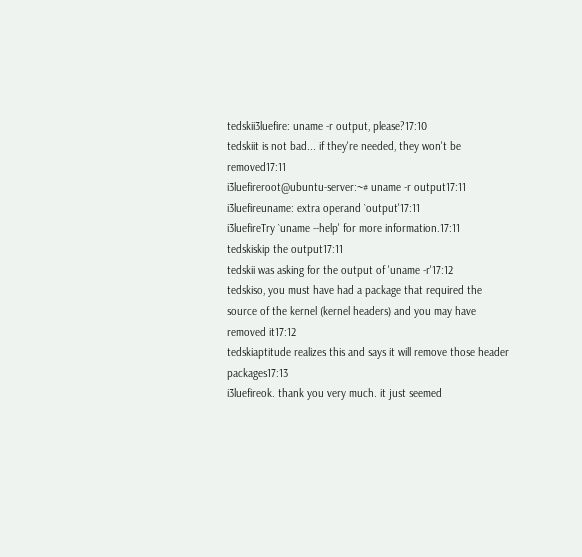tedskii3luefire: uname -r output, please?17:10
tedskiit is not bad... if they're needed, they won't be removed17:11
i3luefireroot@ubuntu-server:~# uname -r output17:11
i3luefireuname: extra operand `output'17:11
i3luefireTry `uname --help' for more information.17:11
tedskiskip the output17:11
tedskii was asking for the output of 'uname -r'17:12
tedskiso, you must have had a package that required the source of the kernel (kernel headers) and you may have removed it17:12
tedskiaptitude realizes this and says it will remove those header packages17:13
i3luefireok. thank you very much. it just seemed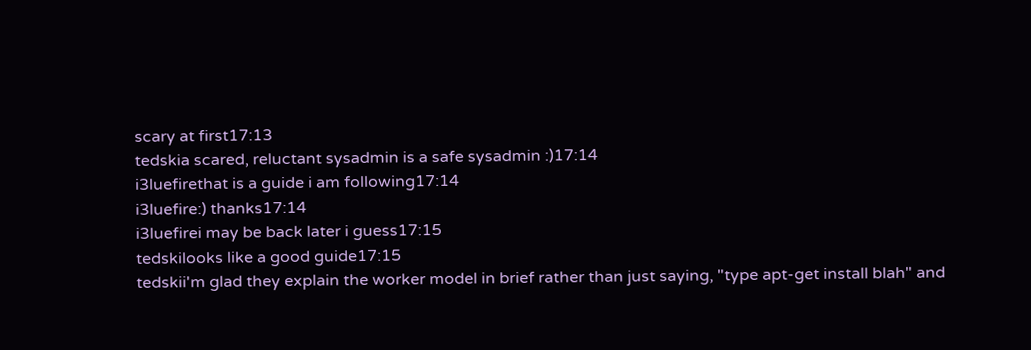scary at first17:13
tedskia scared, reluctant sysadmin is a safe sysadmin :)17:14
i3luefirethat is a guide i am following17:14
i3luefire:) thanks17:14
i3luefirei may be back later i guess17:15
tedskilooks like a good guide17:15
tedskii'm glad they explain the worker model in brief rather than just saying, "type apt-get install blah" and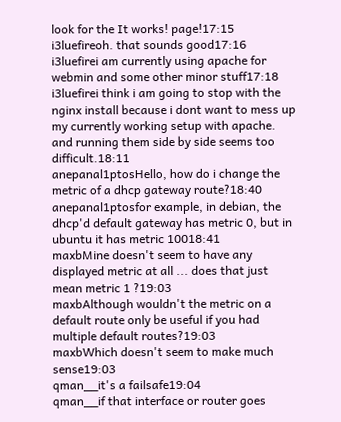look for the It works! page!17:15
i3luefireoh. that sounds good17:16
i3luefirei am currently using apache for webmin and some other minor stuff17:18
i3luefirei think i am going to stop with the nginx install because i dont want to mess up my currently working setup with apache. and running them side by side seems too difficult.18:11
anepanal1ptosHello, how do i change the metric of a dhcp gateway route?18:40
anepanal1ptosfor example, in debian, the dhcp'd default gateway has metric 0, but in ubuntu it has metric 10018:41
maxbMine doesn't seem to have any displayed metric at all ... does that just mean metric 1 ?19:03
maxbAlthough wouldn't the metric on a default route only be useful if you had multiple default routes?19:03
maxbWhich doesn't seem to make much sense19:03
qman__it's a failsafe19:04
qman__if that interface or router goes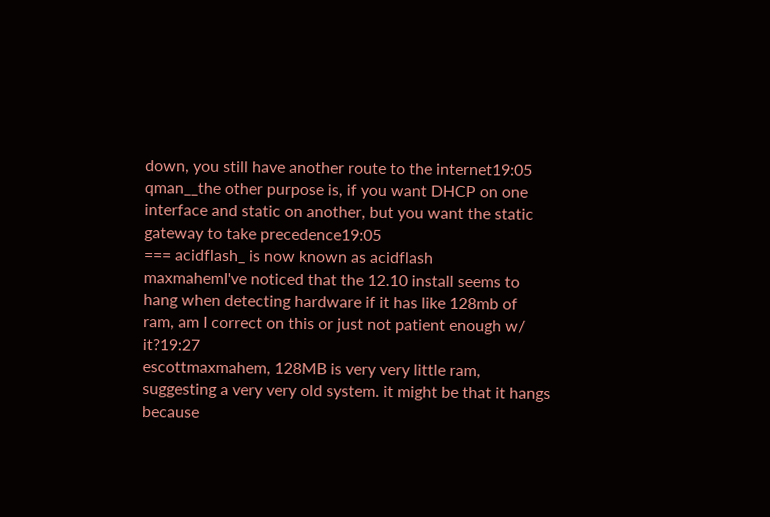down, you still have another route to the internet19:05
qman__the other purpose is, if you want DHCP on one interface and static on another, but you want the static gateway to take precedence19:05
=== acidflash_ is now known as acidflash
maxmahemI've noticed that the 12.10 install seems to hang when detecting hardware if it has like 128mb of ram, am I correct on this or just not patient enough w/ it?19:27
escottmaxmahem, 128MB is very very little ram, suggesting a very very old system. it might be that it hangs because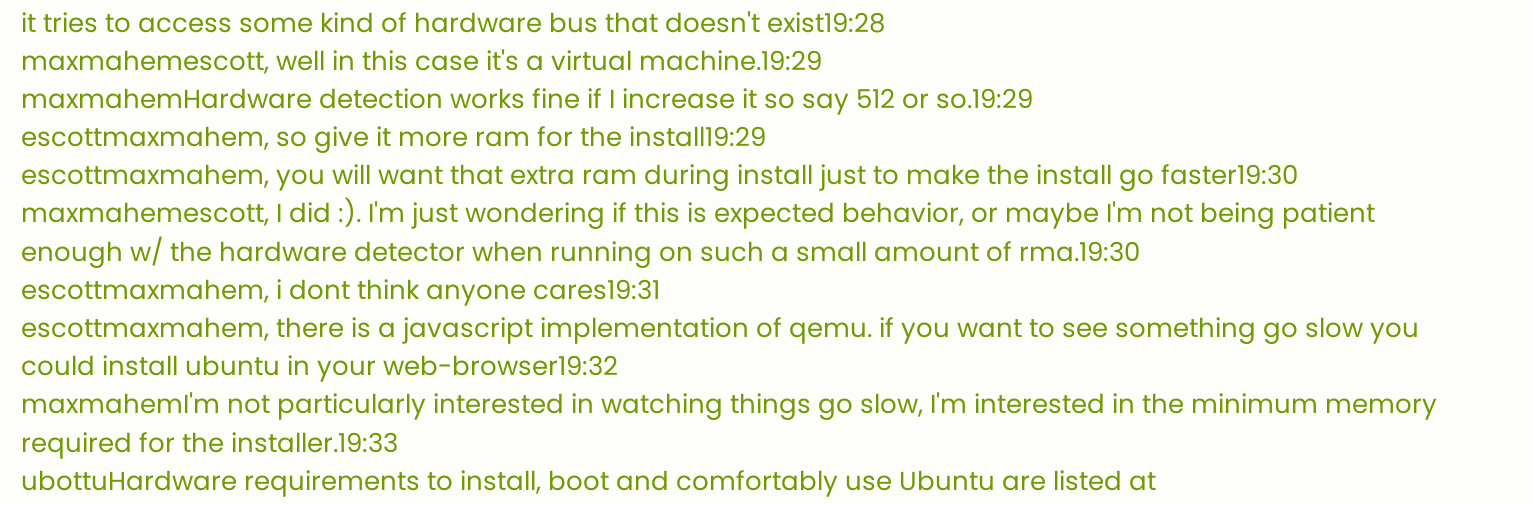it tries to access some kind of hardware bus that doesn't exist19:28
maxmahemescott, well in this case it's a virtual machine.19:29
maxmahemHardware detection works fine if I increase it so say 512 or so.19:29
escottmaxmahem, so give it more ram for the install19:29
escottmaxmahem, you will want that extra ram during install just to make the install go faster19:30
maxmahemescott, I did :). I'm just wondering if this is expected behavior, or maybe I'm not being patient enough w/ the hardware detector when running on such a small amount of rma.19:30
escottmaxmahem, i dont think anyone cares19:31
escottmaxmahem, there is a javascript implementation of qemu. if you want to see something go slow you could install ubuntu in your web-browser19:32
maxmahemI'm not particularly interested in watching things go slow, I'm interested in the minimum memory required for the installer.19:33
ubottuHardware requirements to install, boot and comfortably use Ubuntu are listed at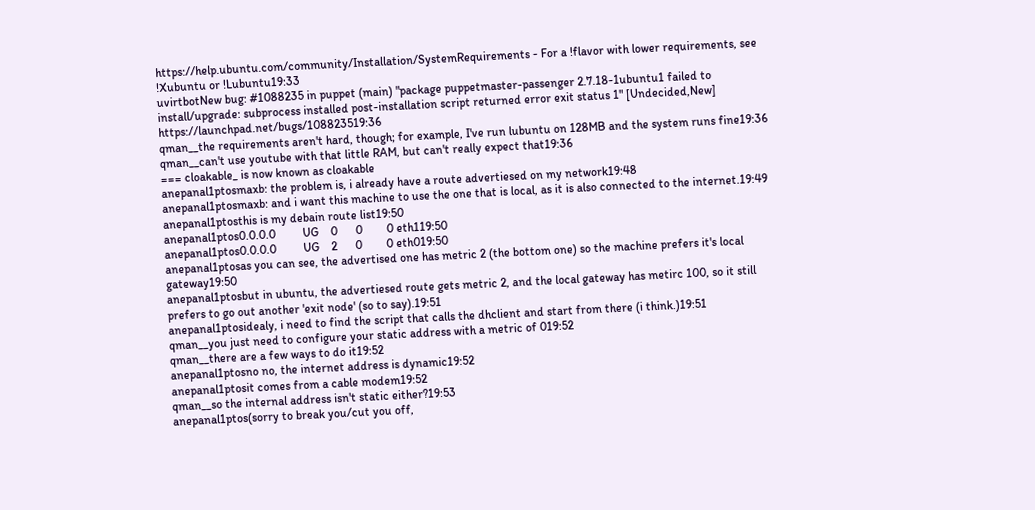https://help.ubuntu.com/community/Installation/SystemRequirements - For a !flavor with lower requirements, see !Xubuntu or !Lubuntu19:33
uvirtbotNew bug: #1088235 in puppet (main) "package puppetmaster-passenger 2.7.18-1ubuntu1 failed to install/upgrade: subprocess installed post-installation script returned error exit status 1" [Undecided,New] https://launchpad.net/bugs/108823519:36
qman__the requirements aren't hard, though; for example, I've run lubuntu on 128MB and the system runs fine19:36
qman__can't use youtube with that little RAM, but can't really expect that19:36
=== cloakable_ is now known as cloakable
anepanal1ptosmaxb: the problem is, i already have a route advertiesed on my network19:48
anepanal1ptosmaxb: and i want this machine to use the one that is local, as it is also connected to the internet.19:49
anepanal1ptosthis is my debain route list19:50
anepanal1ptos0.0.0.0         UG    0      0        0 eth119:50
anepanal1ptos0.0.0.0         UG    2      0        0 eth019:50
anepanal1ptosas you can see, the advertised one has metric 2 (the bottom one) so the machine prefers it's local gateway19:50
anepanal1ptosbut in ubuntu, the advertiesed route gets metric 2, and the local gateway has metirc 100, so it still prefers to go out another 'exit node' (so to say).19:51
anepanal1ptosidealy, i need to find the script that calls the dhclient and start from there (i think.)19:51
qman__you just need to configure your static address with a metric of 019:52
qman__there are a few ways to do it19:52
anepanal1ptosno no, the internet address is dynamic19:52
anepanal1ptosit comes from a cable modem19:52
qman__so the internal address isn't static either?19:53
anepanal1ptos(sorry to break you/cut you off,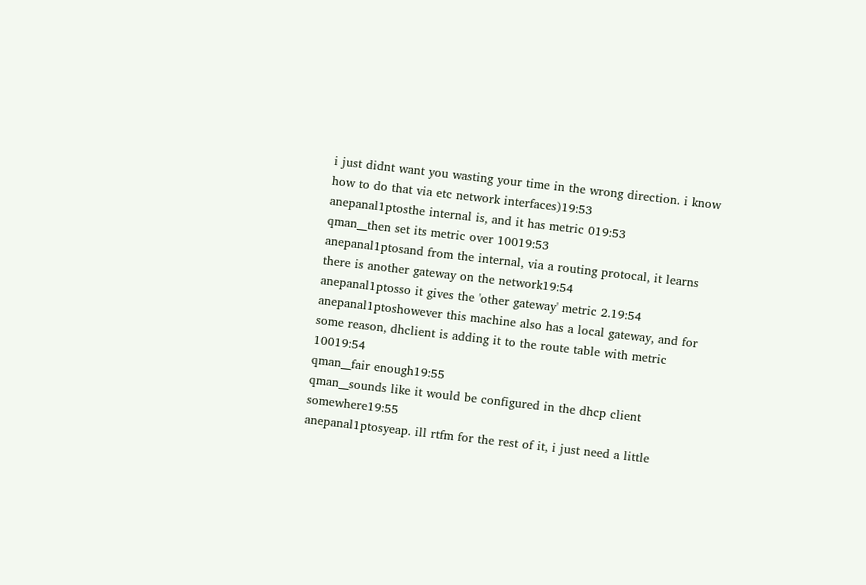i just didnt want you wasting your time in the wrong direction. i know how to do that via etc network interfaces)19:53
anepanal1ptosthe internal is, and it has metric 019:53
qman__then set its metric over 10019:53
anepanal1ptosand from the internal, via a routing protocal, it learns there is another gateway on the network19:54
anepanal1ptosso it gives the 'other gateway' metric 2.19:54
anepanal1ptoshowever this machine also has a local gateway, and for some reason, dhclient is adding it to the route table with metric 10019:54
qman__fair enough19:55
qman__sounds like it would be configured in the dhcp client somewhere19:55
anepanal1ptosyeap. ill rtfm for the rest of it, i just need a little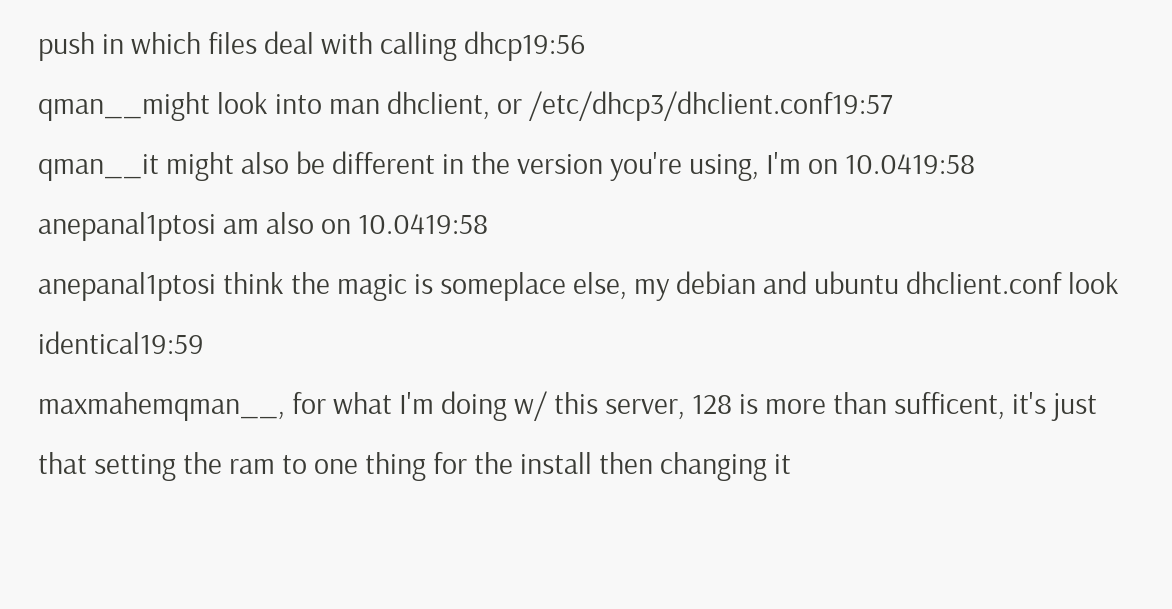push in which files deal with calling dhcp19:56
qman__might look into man dhclient, or /etc/dhcp3/dhclient.conf19:57
qman__it might also be different in the version you're using, I'm on 10.0419:58
anepanal1ptosi am also on 10.0419:58
anepanal1ptosi think the magic is someplace else, my debian and ubuntu dhclient.conf look identical19:59
maxmahemqman__, for what I'm doing w/ this server, 128 is more than sufficent, it's just that setting the ram to one thing for the install then changing it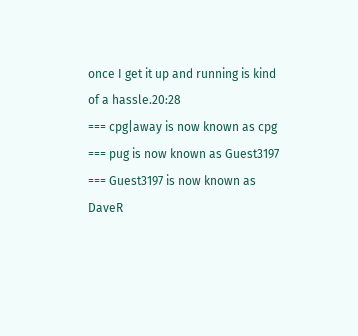once I get it up and running is kind of a hassle.20:28
=== cpg|away is now known as cpg
=== pug is now known as Guest3197
=== Guest3197 is now known as DaveR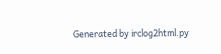Generated by irclog2html.py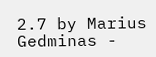2.7 by Marius Gedminas -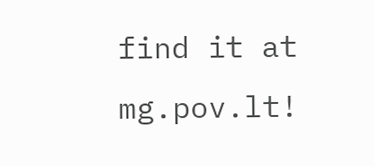find it at mg.pov.lt!